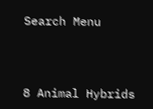Search Menu



8 Animal Hybrids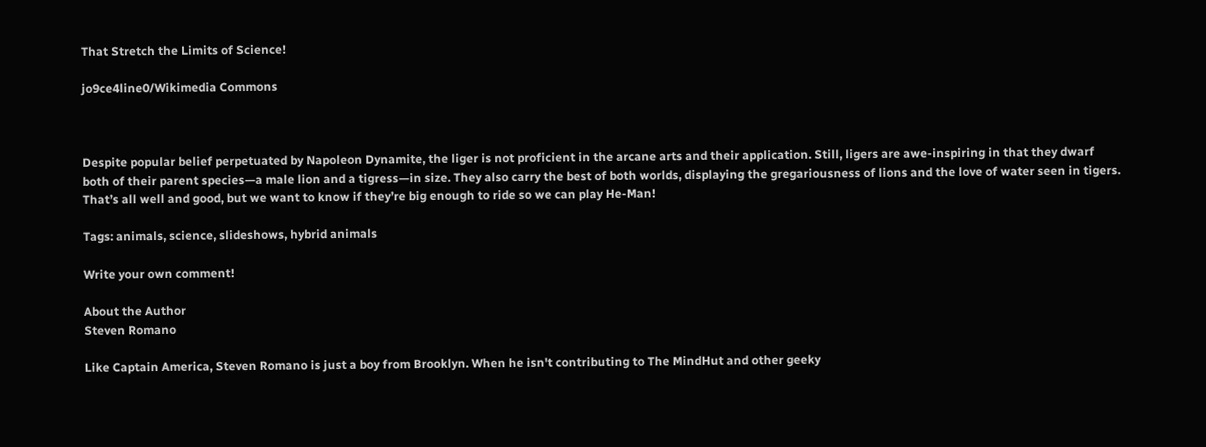That Stretch the Limits of Science!

jo9ce4line0/Wikimedia Commons



Despite popular belief perpetuated by Napoleon Dynamite, the liger is not proficient in the arcane arts and their application. Still, ligers are awe-inspiring in that they dwarf both of their parent species—a male lion and a tigress—in size. They also carry the best of both worlds, displaying the gregariousness of lions and the love of water seen in tigers. That’s all well and good, but we want to know if they’re big enough to ride so we can play He-Man!

Tags: animals, science, slideshows, hybrid animals

Write your own comment!

About the Author
Steven Romano

Like Captain America, Steven Romano is just a boy from Brooklyn. When he isn't contributing to The MindHut and other geeky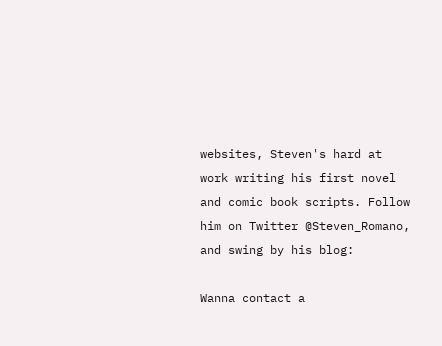websites, Steven's hard at work writing his first novel and comic book scripts. Follow him on Twitter @Steven_Romano, and swing by his blog:

Wanna contact a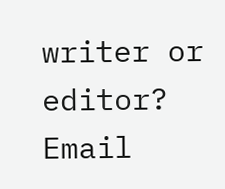writer or editor? Email